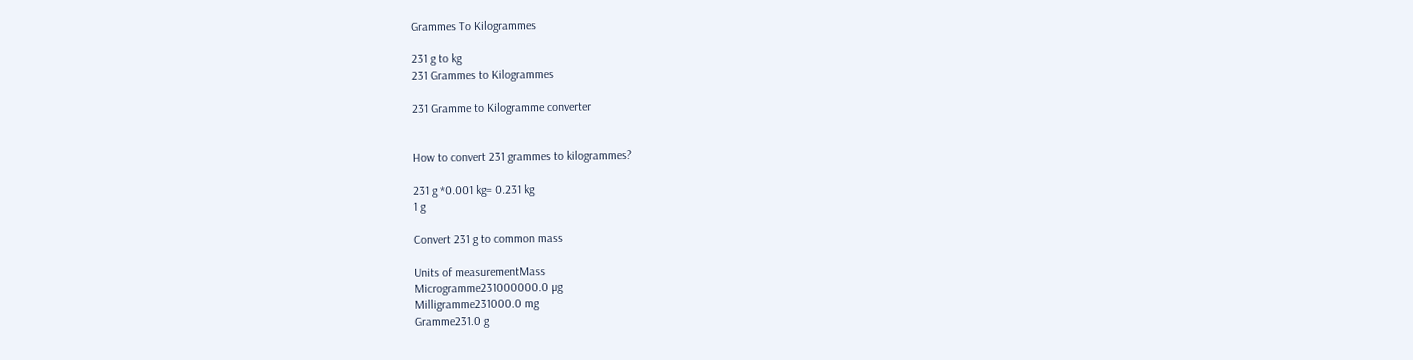Grammes To Kilogrammes

231 g to kg
231 Grammes to Kilogrammes

231 Gramme to Kilogramme converter


How to convert 231 grammes to kilogrammes?

231 g *0.001 kg= 0.231 kg
1 g

Convert 231 g to common mass

Units of measurementMass
Microgramme231000000.0 µg
Milligramme231000.0 mg
Gramme231.0 g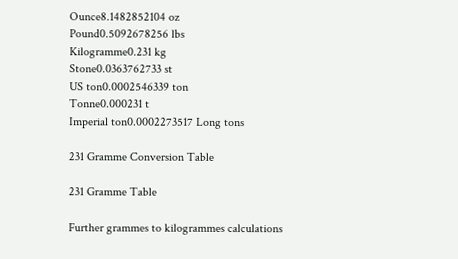Ounce8.1482852104 oz
Pound0.5092678256 lbs
Kilogramme0.231 kg
Stone0.0363762733 st
US ton0.0002546339 ton
Tonne0.000231 t
Imperial ton0.0002273517 Long tons

231 Gramme Conversion Table

231 Gramme Table

Further grammes to kilogrammes calculations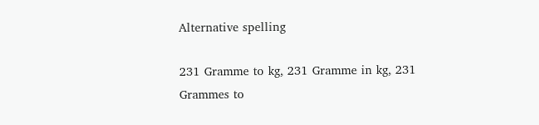Alternative spelling

231 Gramme to kg, 231 Gramme in kg, 231 Grammes to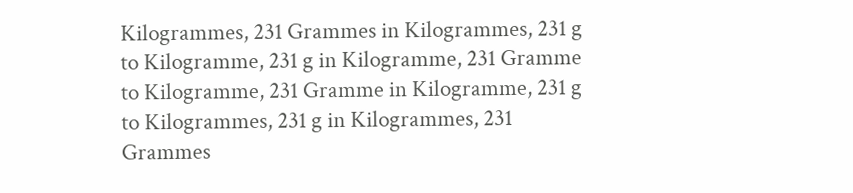Kilogrammes, 231 Grammes in Kilogrammes, 231 g to Kilogramme, 231 g in Kilogramme, 231 Gramme to Kilogramme, 231 Gramme in Kilogramme, 231 g to Kilogrammes, 231 g in Kilogrammes, 231 Grammes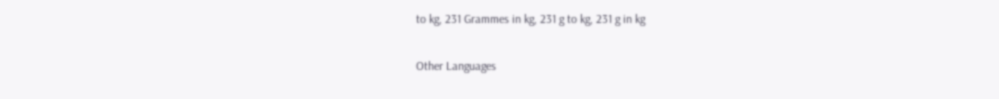to kg, 231 Grammes in kg, 231 g to kg, 231 g in kg

Other Languages